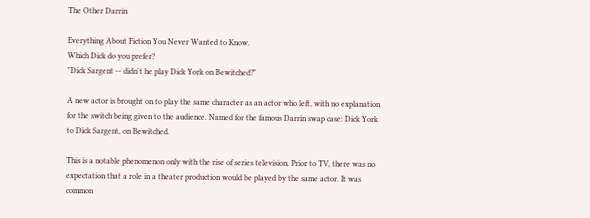The Other Darrin

Everything About Fiction You Never Wanted to Know.
Which Dick do you prefer?
"Dick Sargent -- didn't he play Dick York on Bewitched?"

A new actor is brought on to play the same character as an actor who left, with no explanation for the switch being given to the audience. Named for the famous Darrin swap case: Dick York to Dick Sargent, on Bewitched.

This is a notable phenomenon only with the rise of series television. Prior to TV, there was no expectation that a role in a theater production would be played by the same actor. It was common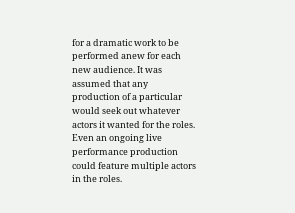for a dramatic work to be performed anew for each new audience. It was assumed that any production of a particular would seek out whatever actors it wanted for the roles. Even an ongoing live performance production could feature multiple actors in the roles.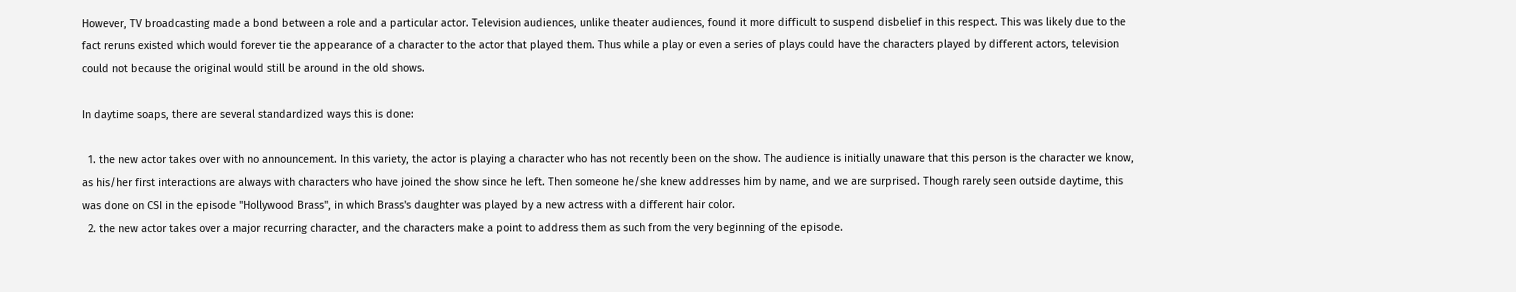However, TV broadcasting made a bond between a role and a particular actor. Television audiences, unlike theater audiences, found it more difficult to suspend disbelief in this respect. This was likely due to the fact reruns existed which would forever tie the appearance of a character to the actor that played them. Thus while a play or even a series of plays could have the characters played by different actors, television could not because the original would still be around in the old shows.

In daytime soaps, there are several standardized ways this is done:

  1. the new actor takes over with no announcement. In this variety, the actor is playing a character who has not recently been on the show. The audience is initially unaware that this person is the character we know, as his/her first interactions are always with characters who have joined the show since he left. Then someone he/she knew addresses him by name, and we are surprised. Though rarely seen outside daytime, this was done on CSI in the episode "Hollywood Brass", in which Brass's daughter was played by a new actress with a different hair color.
  2. the new actor takes over a major recurring character, and the characters make a point to address them as such from the very beginning of the episode.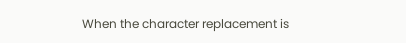When the character replacement is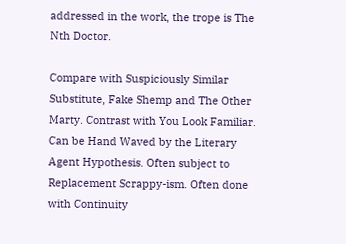addressed in the work, the trope is The Nth Doctor.

Compare with Suspiciously Similar Substitute, Fake Shemp and The Other Marty. Contrast with You Look Familiar. Can be Hand Waved by the Literary Agent Hypothesis. Often subject to Replacement Scrappy-ism. Often done with Continuity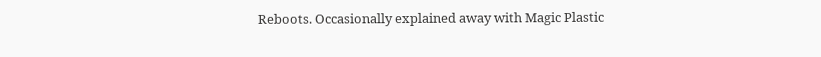Reboots. Occasionally explained away with Magic Plastic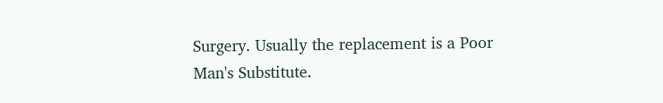Surgery. Usually the replacement is a Poor Man's Substitute.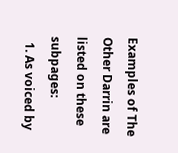Examples of The Other Darrin are listed on these subpages:
  1. As voiced by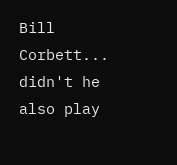Bill Corbett... didn't he also play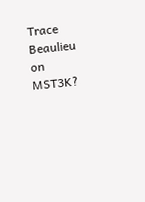Trace Beaulieu on MST3K?